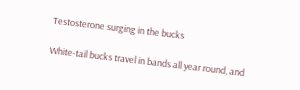Testosterone surging in the bucks

White-tail bucks travel in bands all year round, and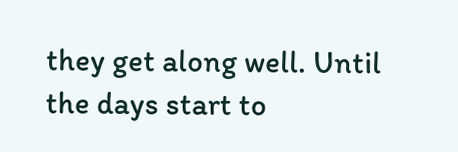they get along well. Until the days start to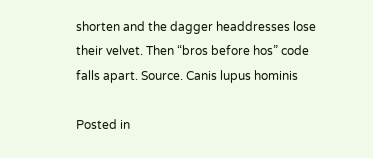shorten and the dagger headdresses lose their velvet. Then “bros before hos” code falls apart. Source. Canis lupus hominis

Posted in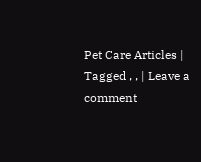Pet Care Articles | Tagged , , | Leave a comment